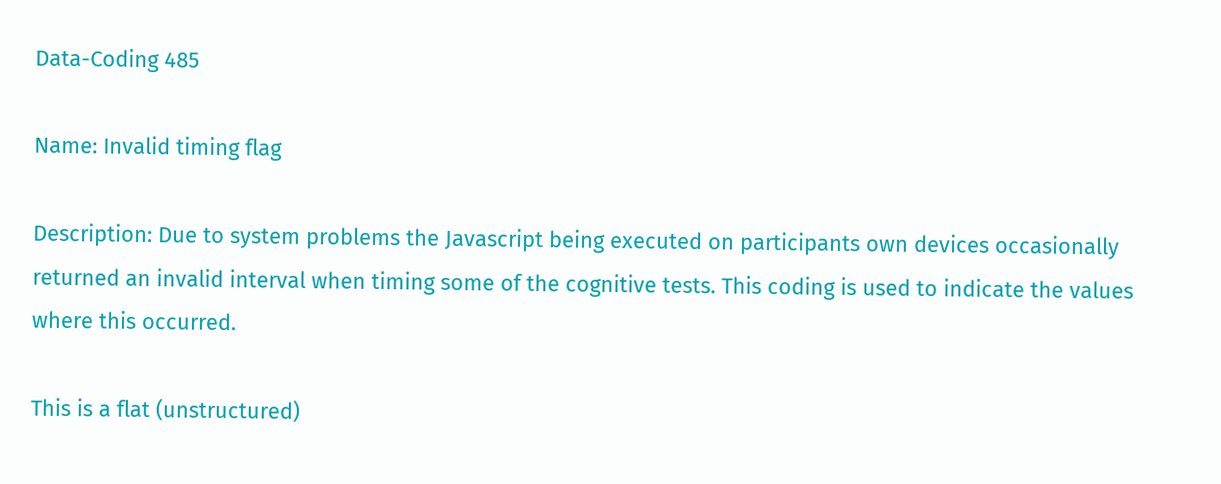Data-Coding 485

Name: Invalid timing flag

Description: Due to system problems the Javascript being executed on participants own devices occasionally returned an invalid interval when timing some of the cognitive tests. This coding is used to indicate the values where this occurred.

This is a flat (unstructured)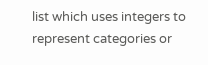list which uses integers to represent categories or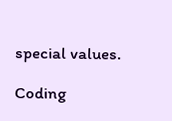special values.

Coding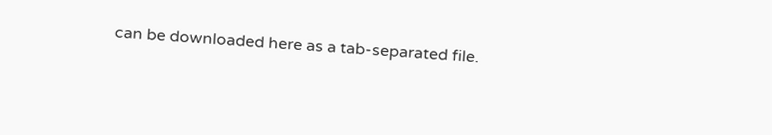can be downloaded here as a tab-separated file.